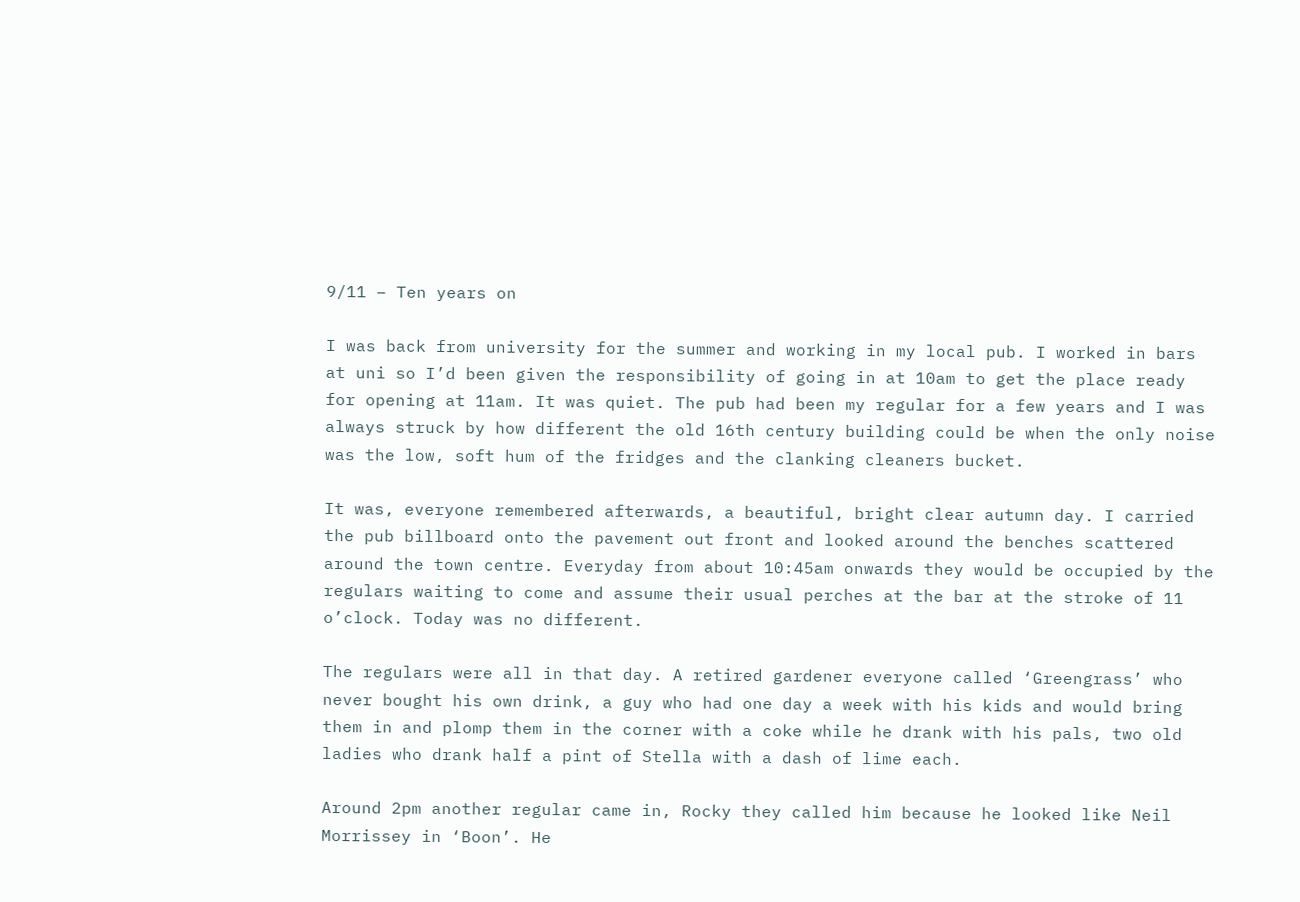9/11 – Ten years on

I was back from university for the summer and working in my local pub. I worked in bars at uni so I’d been given the responsibility of going in at 10am to get the place ready for opening at 11am. It was quiet. The pub had been my regular for a few years and I was always struck by how different the old 16th century building could be when the only noise was the low, soft hum of the fridges and the clanking cleaners bucket.

It was, everyone remembered afterwards, a beautiful, bright clear autumn day. I carried the pub billboard onto the pavement out front and looked around the benches scattered around the town centre. Everyday from about 10:45am onwards they would be occupied by the regulars waiting to come and assume their usual perches at the bar at the stroke of 11 o’clock. Today was no different.

The regulars were all in that day. A retired gardener everyone called ‘Greengrass’ who never bought his own drink, a guy who had one day a week with his kids and would bring them in and plomp them in the corner with a coke while he drank with his pals, two old ladies who drank half a pint of Stella with a dash of lime each.

Around 2pm another regular came in, Rocky they called him because he looked like Neil Morrissey in ‘Boon’. He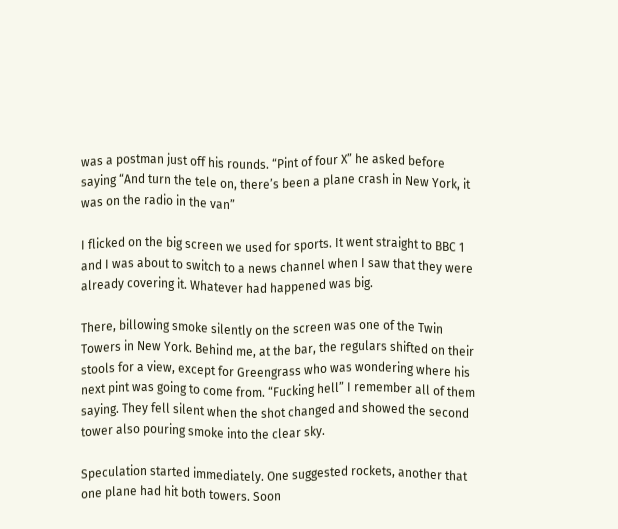was a postman just off his rounds. “Pint of four X” he asked before saying “And turn the tele on, there’s been a plane crash in New York, it was on the radio in the van”

I flicked on the big screen we used for sports. It went straight to BBC 1 and I was about to switch to a news channel when I saw that they were already covering it. Whatever had happened was big.

There, billowing smoke silently on the screen was one of the Twin Towers in New York. Behind me, at the bar, the regulars shifted on their stools for a view, except for Greengrass who was wondering where his next pint was going to come from. “Fucking hell” I remember all of them saying. They fell silent when the shot changed and showed the second tower also pouring smoke into the clear sky.

Speculation started immediately. One suggested rockets, another that one plane had hit both towers. Soon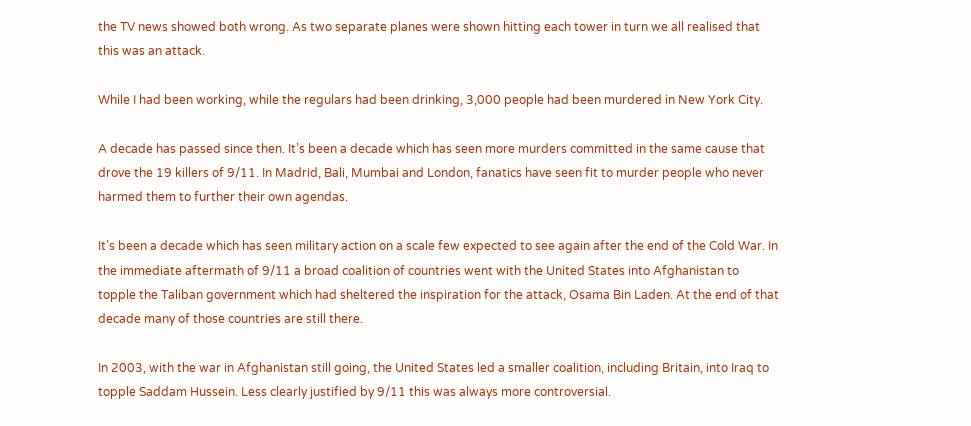the TV news showed both wrong. As two separate planes were shown hitting each tower in turn we all realised that this was an attack.

While I had been working, while the regulars had been drinking, 3,000 people had been murdered in New York City.

A decade has passed since then. It’s been a decade which has seen more murders committed in the same cause that drove the 19 killers of 9/11. In Madrid, Bali, Mumbai and London, fanatics have seen fit to murder people who never harmed them to further their own agendas.

It’s been a decade which has seen military action on a scale few expected to see again after the end of the Cold War. In the immediate aftermath of 9/11 a broad coalition of countries went with the United States into Afghanistan to topple the Taliban government which had sheltered the inspiration for the attack, Osama Bin Laden. At the end of that decade many of those countries are still there.

In 2003, with the war in Afghanistan still going, the United States led a smaller coalition, including Britain, into Iraq to topple Saddam Hussein. Less clearly justified by 9/11 this was always more controversial.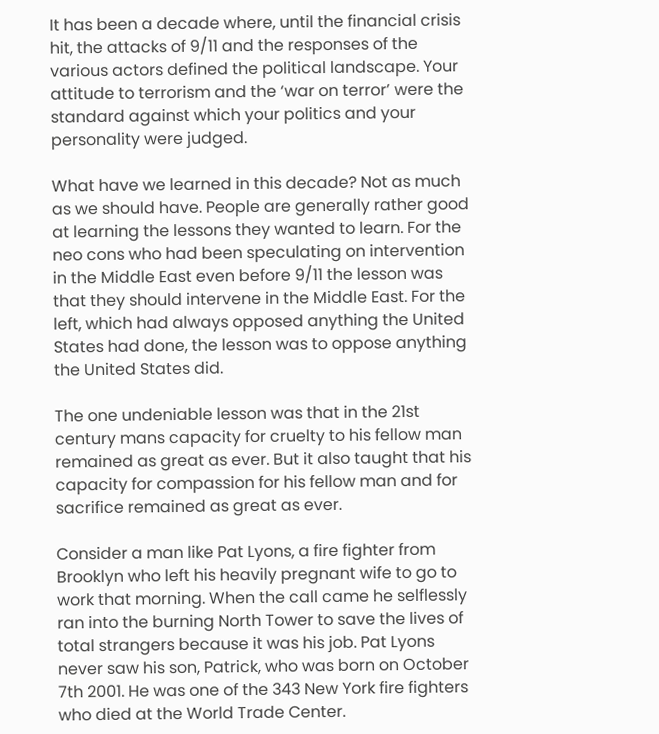It has been a decade where, until the financial crisis hit, the attacks of 9/11 and the responses of the various actors defined the political landscape. Your attitude to terrorism and the ‘war on terror’ were the standard against which your politics and your personality were judged.

What have we learned in this decade? Not as much as we should have. People are generally rather good at learning the lessons they wanted to learn. For the neo cons who had been speculating on intervention in the Middle East even before 9/11 the lesson was that they should intervene in the Middle East. For the left, which had always opposed anything the United States had done, the lesson was to oppose anything the United States did.

The one undeniable lesson was that in the 21st century mans capacity for cruelty to his fellow man remained as great as ever. But it also taught that his capacity for compassion for his fellow man and for sacrifice remained as great as ever.

Consider a man like Pat Lyons, a fire fighter from Brooklyn who left his heavily pregnant wife to go to work that morning. When the call came he selflessly ran into the burning North Tower to save the lives of total strangers because it was his job. Pat Lyons never saw his son, Patrick, who was born on October 7th 2001. He was one of the 343 New York fire fighters who died at the World Trade Center.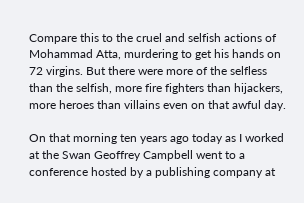Compare this to the cruel and selfish actions of Mohammad Atta, murdering to get his hands on 72 virgins. But there were more of the selfless than the selfish, more fire fighters than hijackers, more heroes than villains even on that awful day.

On that morning ten years ago today as I worked at the Swan Geoffrey Campbell went to a conference hosted by a publishing company at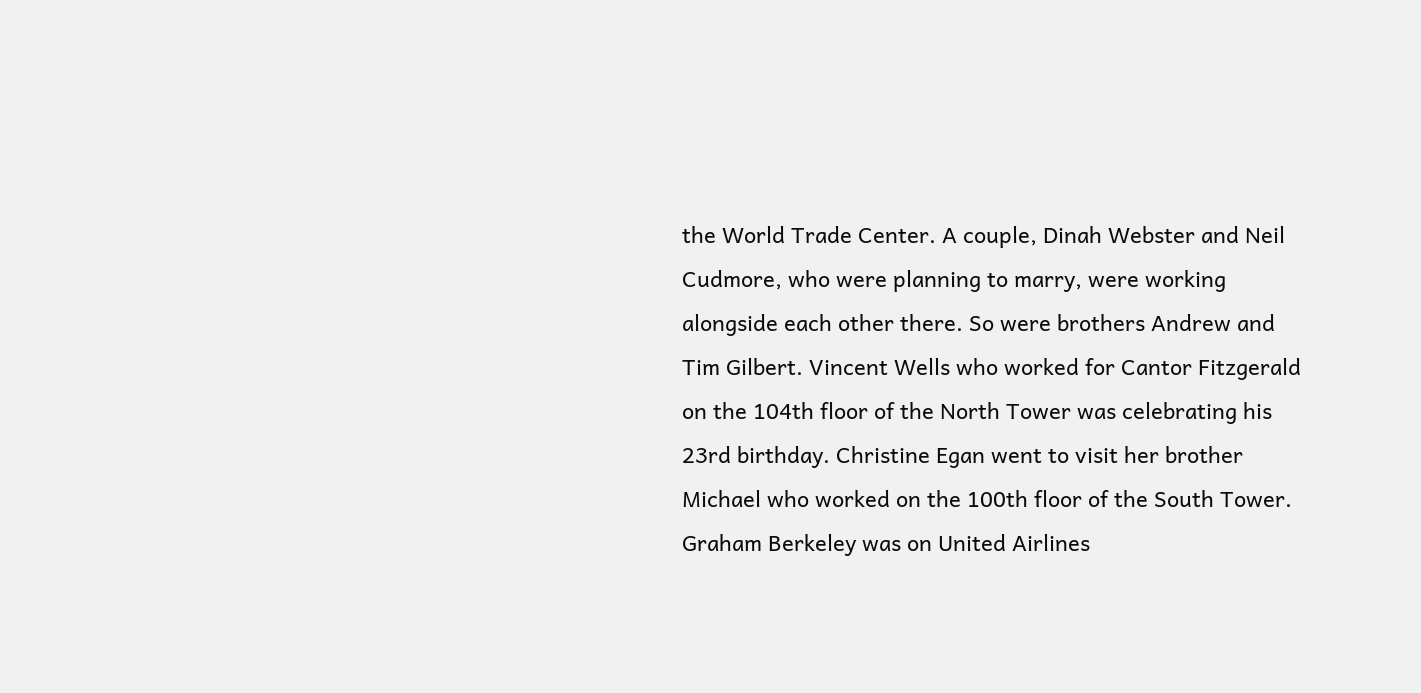the World Trade Center. A couple, Dinah Webster and Neil Cudmore, who were planning to marry, were working alongside each other there. So were brothers Andrew and Tim Gilbert. Vincent Wells who worked for Cantor Fitzgerald on the 104th floor of the North Tower was celebrating his 23rd birthday. Christine Egan went to visit her brother Michael who worked on the 100th floor of the South Tower. Graham Berkeley was on United Airlines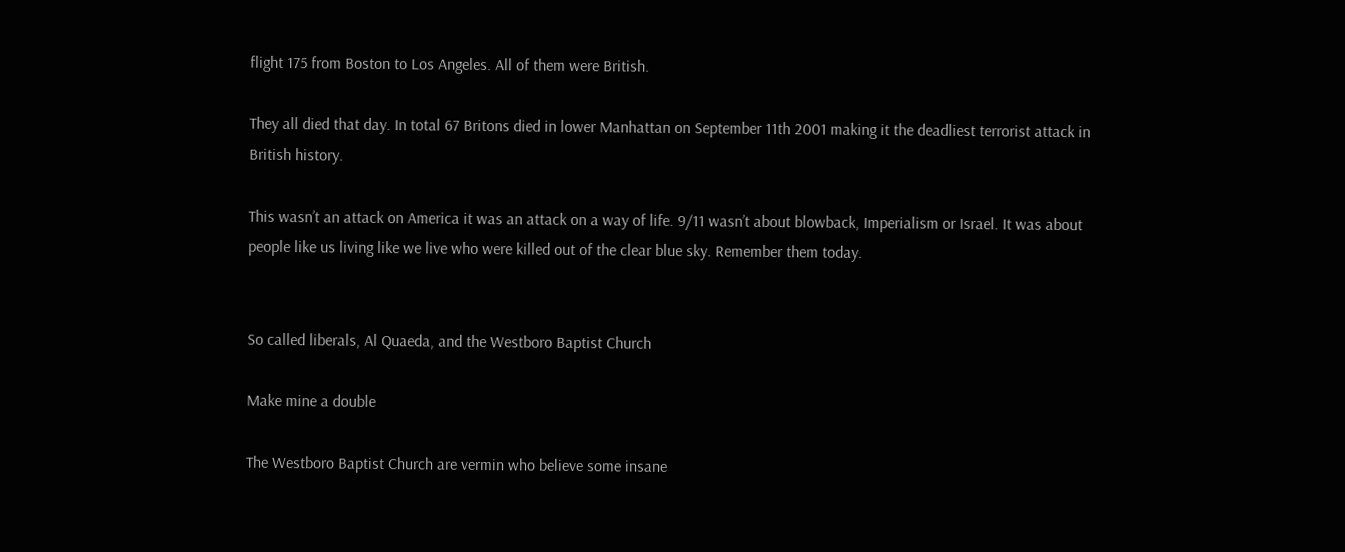flight 175 from Boston to Los Angeles. All of them were British.

They all died that day. In total 67 Britons died in lower Manhattan on September 11th 2001 making it the deadliest terrorist attack in British history.

This wasn’t an attack on America it was an attack on a way of life. 9/11 wasn’t about blowback, Imperialism or Israel. It was about people like us living like we live who were killed out of the clear blue sky. Remember them today.


So called liberals, Al Quaeda, and the Westboro Baptist Church

Make mine a double

The Westboro Baptist Church are vermin who believe some insane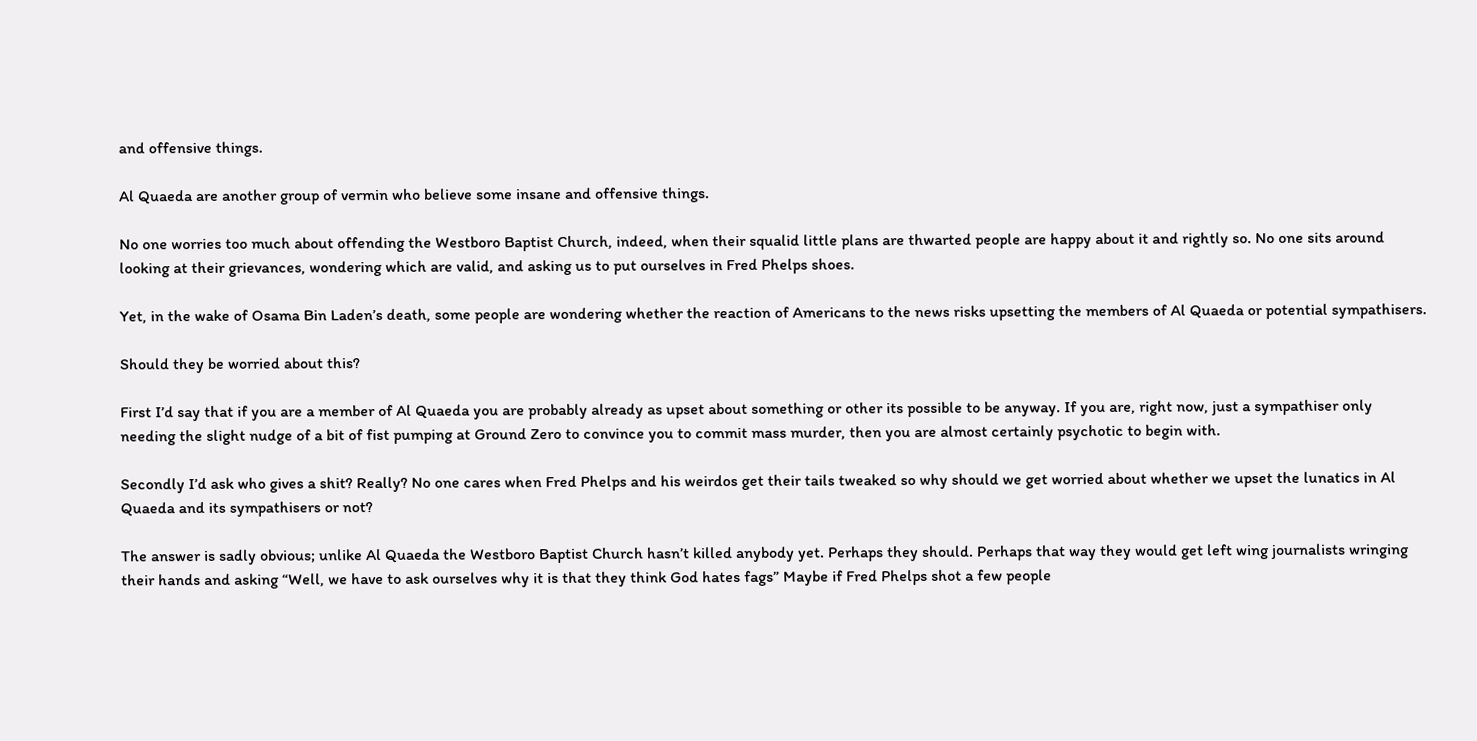and offensive things.

Al Quaeda are another group of vermin who believe some insane and offensive things.

No one worries too much about offending the Westboro Baptist Church, indeed, when their squalid little plans are thwarted people are happy about it and rightly so. No one sits around looking at their grievances, wondering which are valid, and asking us to put ourselves in Fred Phelps shoes.

Yet, in the wake of Osama Bin Laden’s death, some people are wondering whether the reaction of Americans to the news risks upsetting the members of Al Quaeda or potential sympathisers.

Should they be worried about this?

First I’d say that if you are a member of Al Quaeda you are probably already as upset about something or other its possible to be anyway. If you are, right now, just a sympathiser only needing the slight nudge of a bit of fist pumping at Ground Zero to convince you to commit mass murder, then you are almost certainly psychotic to begin with.

Secondly I’d ask who gives a shit? Really? No one cares when Fred Phelps and his weirdos get their tails tweaked so why should we get worried about whether we upset the lunatics in Al Quaeda and its sympathisers or not?

The answer is sadly obvious; unlike Al Quaeda the Westboro Baptist Church hasn’t killed anybody yet. Perhaps they should. Perhaps that way they would get left wing journalists wringing their hands and asking “Well, we have to ask ourselves why it is that they think God hates fags” Maybe if Fred Phelps shot a few people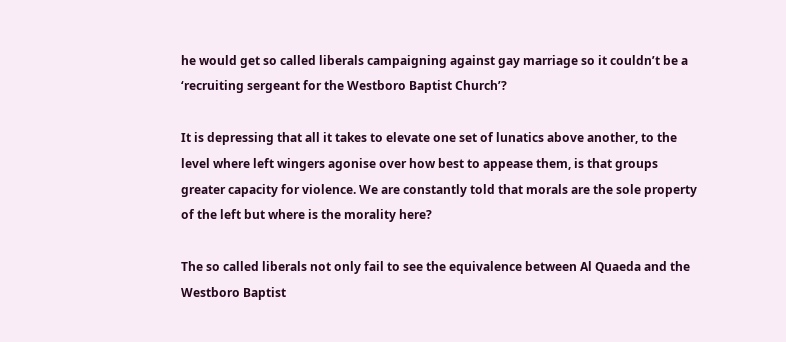he would get so called liberals campaigning against gay marriage so it couldn’t be a ‘recruiting sergeant for the Westboro Baptist Church’?

It is depressing that all it takes to elevate one set of lunatics above another, to the level where left wingers agonise over how best to appease them, is that groups greater capacity for violence. We are constantly told that morals are the sole property of the left but where is the morality here?

The so called liberals not only fail to see the equivalence between Al Quaeda and the Westboro Baptist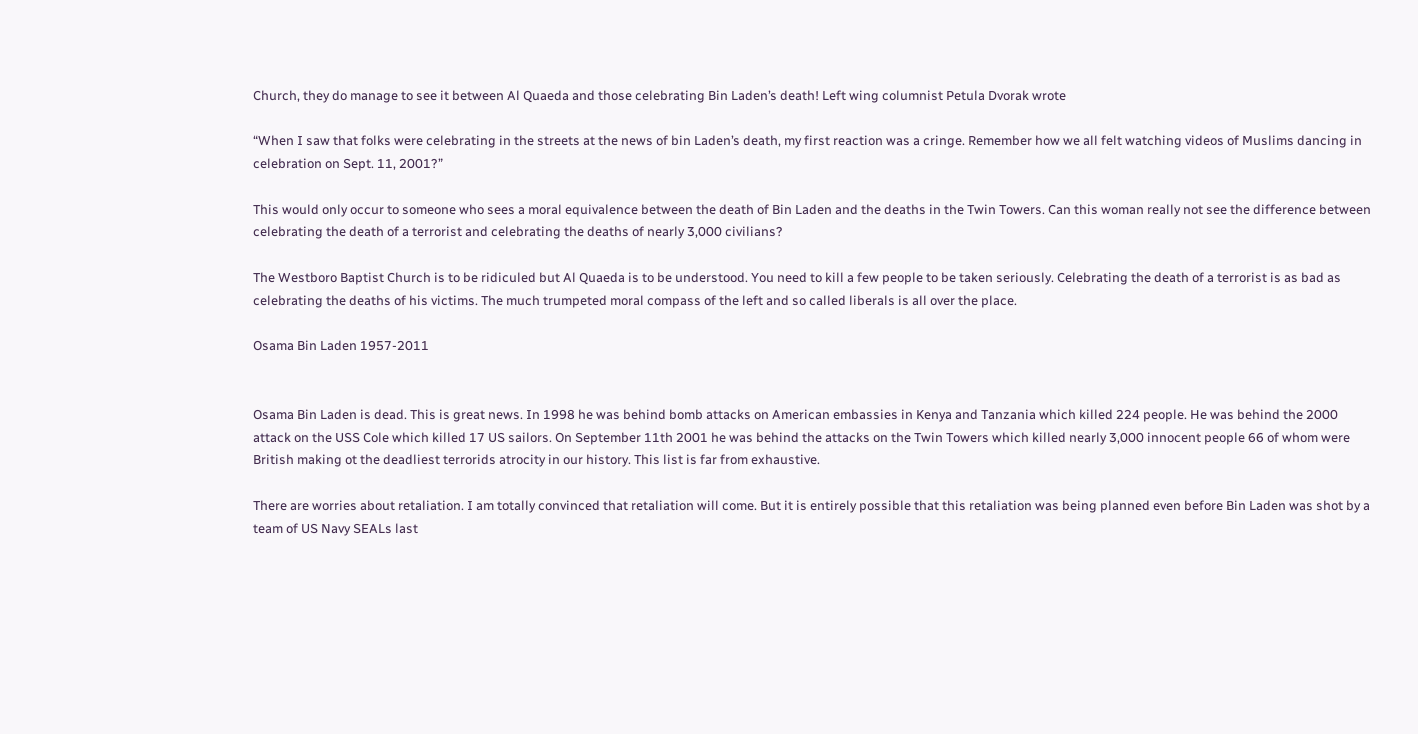Church, they do manage to see it between Al Quaeda and those celebrating Bin Laden’s death! Left wing columnist Petula Dvorak wrote

“When I saw that folks were celebrating in the streets at the news of bin Laden’s death, my first reaction was a cringe. Remember how we all felt watching videos of Muslims dancing in celebration on Sept. 11, 2001?”

This would only occur to someone who sees a moral equivalence between the death of Bin Laden and the deaths in the Twin Towers. Can this woman really not see the difference between celebrating the death of a terrorist and celebrating the deaths of nearly 3,000 civilians?

The Westboro Baptist Church is to be ridiculed but Al Quaeda is to be understood. You need to kill a few people to be taken seriously. Celebrating the death of a terrorist is as bad as celebrating the deaths of his victims. The much trumpeted moral compass of the left and so called liberals is all over the place.

Osama Bin Laden 1957-2011


Osama Bin Laden is dead. This is great news. In 1998 he was behind bomb attacks on American embassies in Kenya and Tanzania which killed 224 people. He was behind the 2000 attack on the USS Cole which killed 17 US sailors. On September 11th 2001 he was behind the attacks on the Twin Towers which killed nearly 3,000 innocent people 66 of whom were British making ot the deadliest terrorids atrocity in our history. This list is far from exhaustive.

There are worries about retaliation. I am totally convinced that retaliation will come. But it is entirely possible that this retaliation was being planned even before Bin Laden was shot by a team of US Navy SEALs last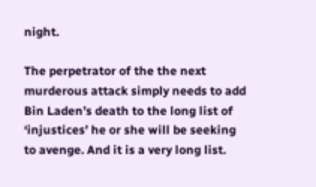night.

The perpetrator of the the next murderous attack simply needs to add Bin Laden’s death to the long list of ‘injustices’ he or she will be seeking to avenge. And it is a very long list.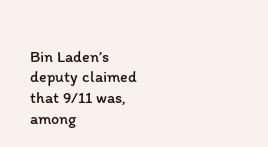Bin Laden’s deputy claimed that 9/11 was, among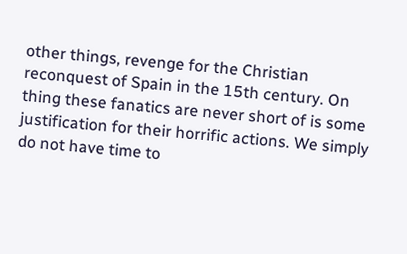other things, revenge for the Christian reconquest of Spain in the 15th century. On thing these fanatics are never short of is some justification for their horrific actions. We simply do not have time to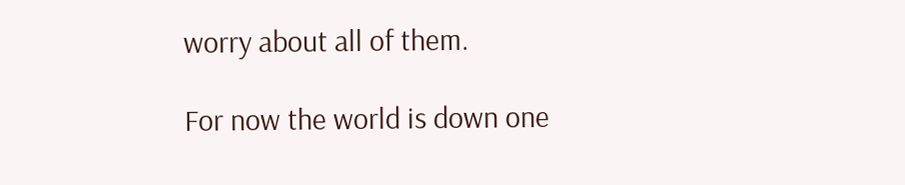worry about all of them.

For now the world is down one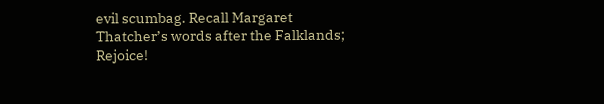evil scumbag. Recall Margaret Thatcher’s words after the Falklands; Rejoice!